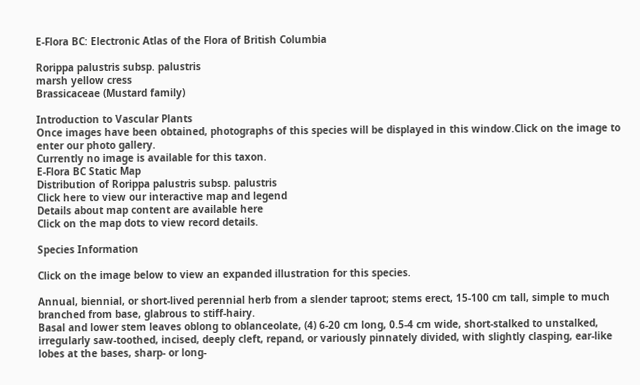E-Flora BC: Electronic Atlas of the Flora of British Columbia

Rorippa palustris subsp. palustris
marsh yellow cress
Brassicaceae (Mustard family)

Introduction to Vascular Plants
Once images have been obtained, photographs of this species will be displayed in this window.Click on the image to enter our photo gallery.
Currently no image is available for this taxon.
E-Flora BC Static Map
Distribution of Rorippa palustris subsp. palustris
Click here to view our interactive map and legend
Details about map content are available here
Click on the map dots to view record details.

Species Information

Click on the image below to view an expanded illustration for this species.

Annual, biennial, or short-lived perennial herb from a slender taproot; stems erect, 15-100 cm tall, simple to much branched from base, glabrous to stiff-hairy.
Basal and lower stem leaves oblong to oblanceolate, (4) 6-20 cm long, 0.5-4 cm wide, short-stalked to unstalked, irregularly saw-toothed, incised, deeply cleft, repand, or variously pinnately divided, with slightly clasping, ear-like lobes at the bases, sharp- or long-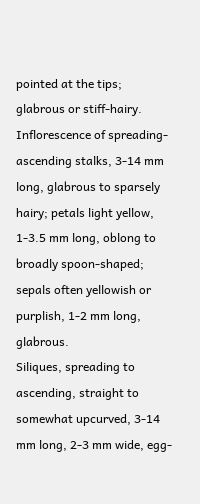pointed at the tips; glabrous or stiff-hairy.
Inflorescence of spreading-ascending stalks, 3-14 mm long, glabrous to sparsely hairy; petals light yellow, 1-3.5 mm long, oblong to broadly spoon-shaped; sepals often yellowish or purplish, 1-2 mm long, glabrous.
Siliques, spreading to ascending, straight to somewhat upcurved, 3-14 mm long, 2-3 mm wide, egg-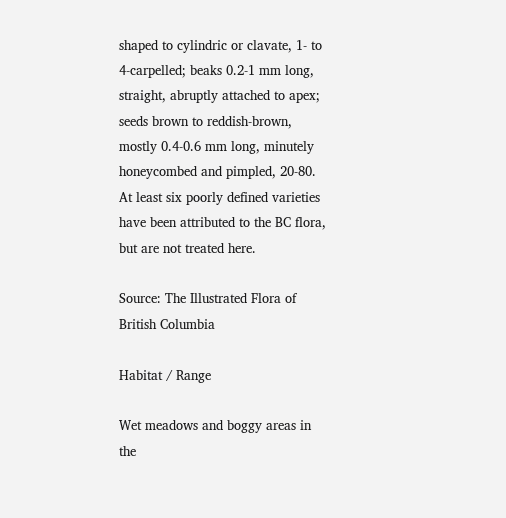shaped to cylindric or clavate, 1- to 4-carpelled; beaks 0.2-1 mm long, straight, abruptly attached to apex; seeds brown to reddish-brown, mostly 0.4-0.6 mm long, minutely honeycombed and pimpled, 20-80.
At least six poorly defined varieties have been attributed to the BC flora, but are not treated here.

Source: The Illustrated Flora of British Columbia

Habitat / Range

Wet meadows and boggy areas in the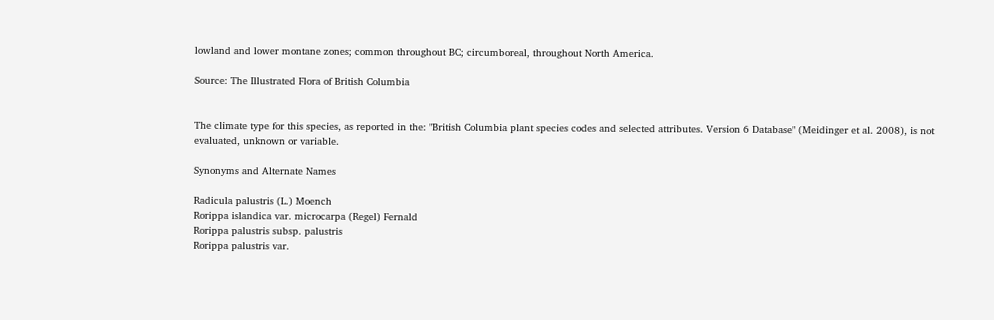lowland and lower montane zones; common throughout BC; circumboreal, throughout North America.

Source: The Illustrated Flora of British Columbia


The climate type for this species, as reported in the: "British Columbia plant species codes and selected attributes. Version 6 Database" (Meidinger et al. 2008), is not evaluated, unknown or variable.

Synonyms and Alternate Names

Radicula palustris (L.) Moench
Rorippa islandica var. microcarpa (Regel) Fernald
Rorippa palustris subsp. palustris
Rorippa palustris var.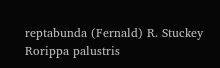reptabunda (Fernald) R. Stuckey
Rorippa palustris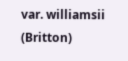var. williamsii (Britton)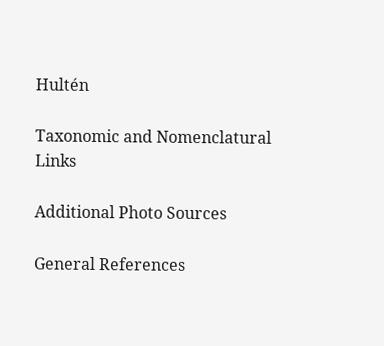Hultén

Taxonomic and Nomenclatural Links

Additional Photo Sources

General References